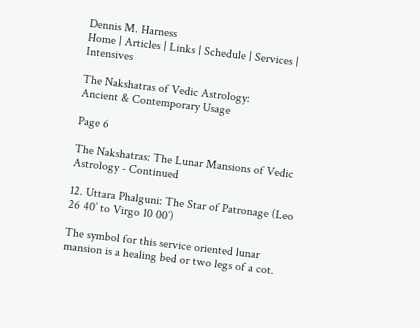Dennis M. Harness
Home | Articles | Links | Schedule | Services | Intensives

The Nakshatras of Vedic Astrology:
Ancient & Contemporary Usage

Page 6

The Nakshatras: The Lunar Mansions of Vedic Astrology - Continued

12. Uttara Phalguni: The Star of Patronage (Leo 26 40’ to Virgo 10 00’)

The symbol for this service oriented lunar mansion is a healing bed or two legs of a cot.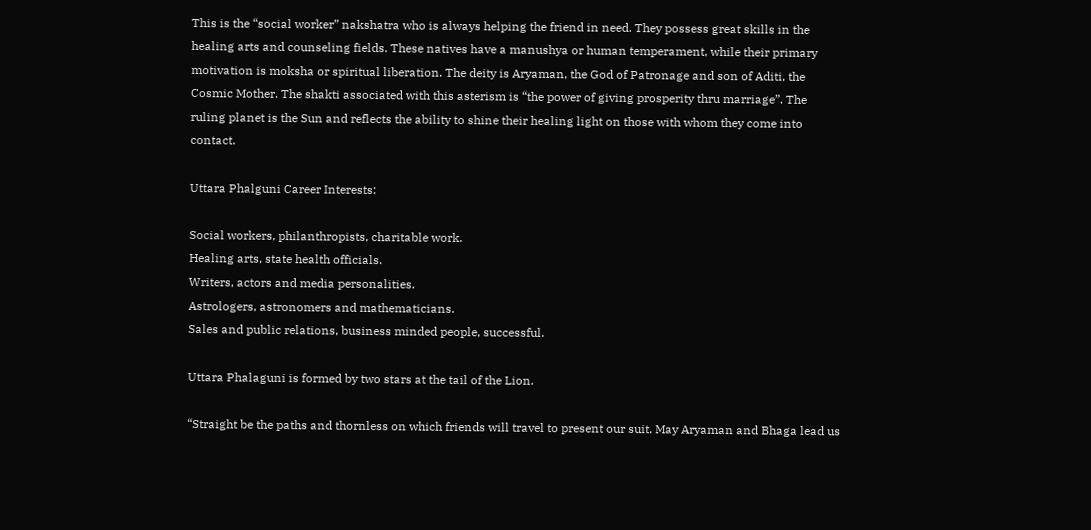This is the “social worker” nakshatra who is always helping the friend in need. They possess great skills in the healing arts and counseling fields. These natives have a manushya or human temperament, while their primary motivation is moksha or spiritual liberation. The deity is Aryaman, the God of Patronage and son of Aditi, the Cosmic Mother. The shakti associated with this asterism is “the power of giving prosperity thru marriage”. The ruling planet is the Sun and reflects the ability to shine their healing light on those with whom they come into contact.

Uttara Phalguni Career Interests:

Social workers, philanthropists, charitable work.
Healing arts, state health officials.
Writers, actors and media personalities.
Astrologers, astronomers and mathematicians.
Sales and public relations, business minded people, successful.

Uttara Phalaguni is formed by two stars at the tail of the Lion.

“Straight be the paths and thornless on which friends will travel to present our suit. May Aryaman and Bhaga lead us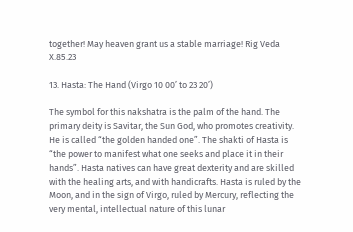together! May heaven grant us a stable marriage! Rig Veda X.85.23

13. Hasta: The Hand (Virgo 10 00’ to 23 20’)

The symbol for this nakshatra is the palm of the hand. The primary deity is Savitar, the Sun God, who promotes creativity. He is called “the golden handed one”. The shakti of Hasta is “the power to manifest what one seeks and place it in their hands”. Hasta natives can have great dexterity and are skilled with the healing arts, and with handicrafts. Hasta is ruled by the Moon, and in the sign of Virgo, ruled by Mercury, reflecting the very mental, intellectual nature of this lunar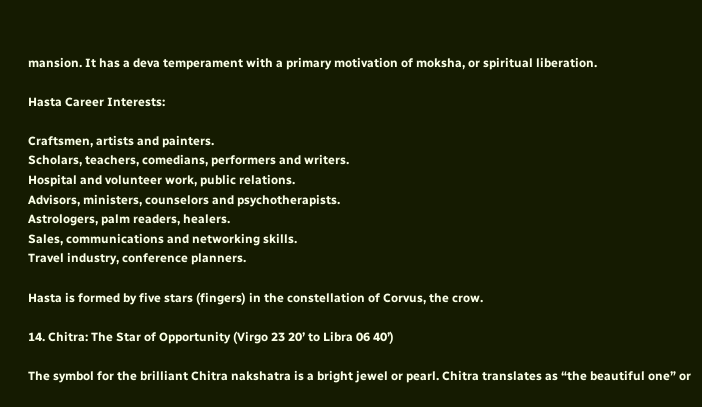mansion. It has a deva temperament with a primary motivation of moksha, or spiritual liberation.

Hasta Career Interests:

Craftsmen, artists and painters.
Scholars, teachers, comedians, performers and writers.
Hospital and volunteer work, public relations.
Advisors, ministers, counselors and psychotherapists.
Astrologers, palm readers, healers.
Sales, communications and networking skills.
Travel industry, conference planners.

Hasta is formed by five stars (fingers) in the constellation of Corvus, the crow.

14. Chitra: The Star of Opportunity (Virgo 23 20’ to Libra 06 40’)

The symbol for the brilliant Chitra nakshatra is a bright jewel or pearl. Chitra translates as “the beautiful one” or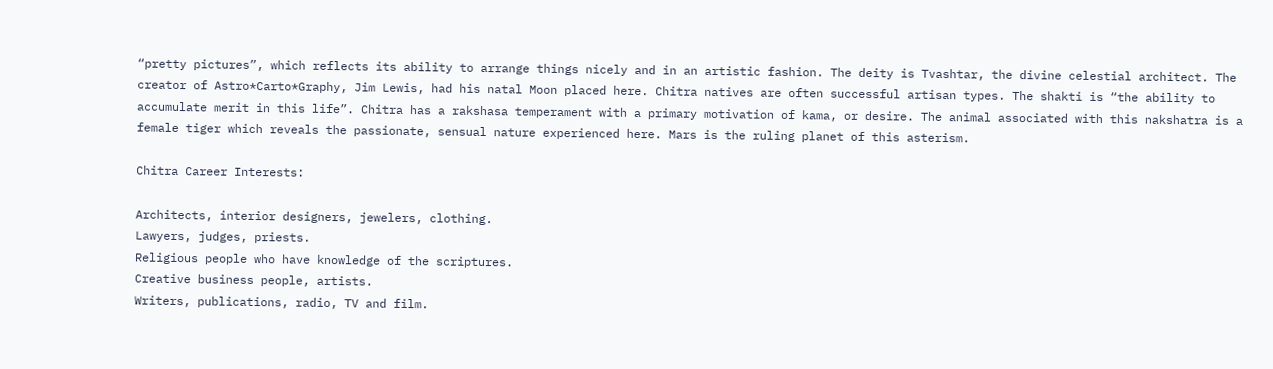“pretty pictures”, which reflects its ability to arrange things nicely and in an artistic fashion. The deity is Tvashtar, the divine celestial architect. The creator of Astro*Carto*Graphy, Jim Lewis, had his natal Moon placed here. Chitra natives are often successful artisan types. The shakti is “the ability to accumulate merit in this life”. Chitra has a rakshasa temperament with a primary motivation of kama, or desire. The animal associated with this nakshatra is a female tiger which reveals the passionate, sensual nature experienced here. Mars is the ruling planet of this asterism.

Chitra Career Interests:

Architects, interior designers, jewelers, clothing.
Lawyers, judges, priests.
Religious people who have knowledge of the scriptures.
Creative business people, artists.
Writers, publications, radio, TV and film.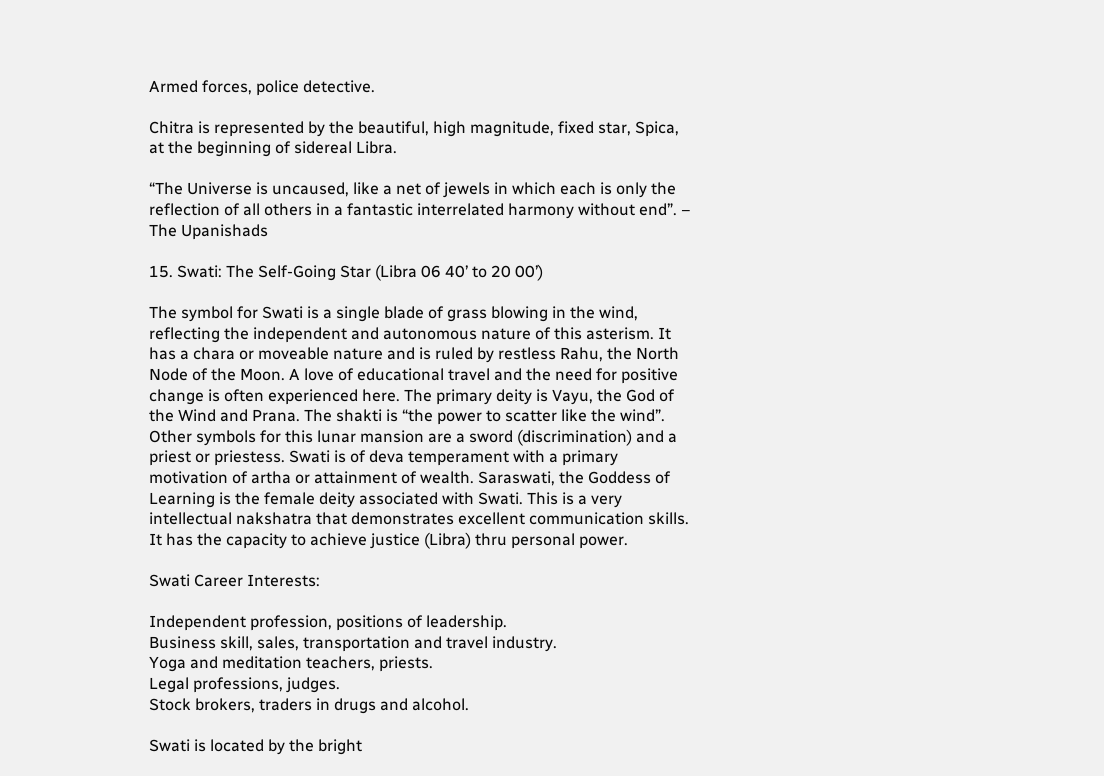Armed forces, police detective.

Chitra is represented by the beautiful, high magnitude, fixed star, Spica, at the beginning of sidereal Libra.

“The Universe is uncaused, like a net of jewels in which each is only the reflection of all others in a fantastic interrelated harmony without end”. – The Upanishads

15. Swati: The Self-Going Star (Libra 06 40’ to 20 00’)

The symbol for Swati is a single blade of grass blowing in the wind, reflecting the independent and autonomous nature of this asterism. It has a chara or moveable nature and is ruled by restless Rahu, the North Node of the Moon. A love of educational travel and the need for positive change is often experienced here. The primary deity is Vayu, the God of the Wind and Prana. The shakti is “the power to scatter like the wind”. Other symbols for this lunar mansion are a sword (discrimination) and a priest or priestess. Swati is of deva temperament with a primary motivation of artha or attainment of wealth. Saraswati, the Goddess of Learning is the female deity associated with Swati. This is a very intellectual nakshatra that demonstrates excellent communication skills. It has the capacity to achieve justice (Libra) thru personal power.

Swati Career Interests:

Independent profession, positions of leadership.
Business skill, sales, transportation and travel industry.
Yoga and meditation teachers, priests.
Legal professions, judges.
Stock brokers, traders in drugs and alcohol.

Swati is located by the bright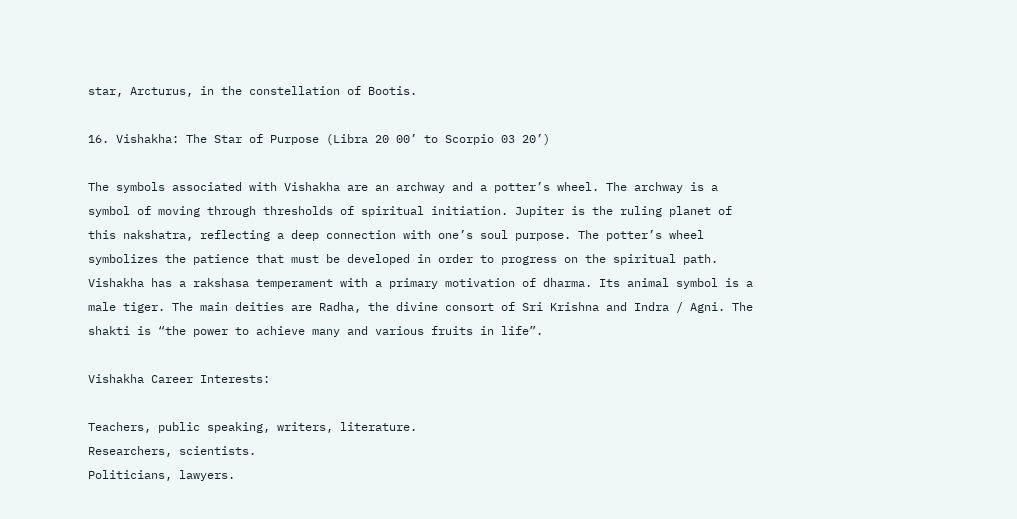star, Arcturus, in the constellation of Bootis.

16. Vishakha: The Star of Purpose (Libra 20 00’ to Scorpio 03 20’)

The symbols associated with Vishakha are an archway and a potter’s wheel. The archway is a symbol of moving through thresholds of spiritual initiation. Jupiter is the ruling planet of this nakshatra, reflecting a deep connection with one’s soul purpose. The potter’s wheel symbolizes the patience that must be developed in order to progress on the spiritual path. Vishakha has a rakshasa temperament with a primary motivation of dharma. Its animal symbol is a male tiger. The main deities are Radha, the divine consort of Sri Krishna and Indra / Agni. The shakti is “the power to achieve many and various fruits in life”.

Vishakha Career Interests:

Teachers, public speaking, writers, literature.
Researchers, scientists.
Politicians, lawyers.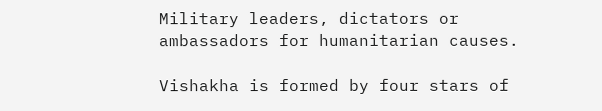Military leaders, dictators or ambassadors for humanitarian causes.

Vishakha is formed by four stars of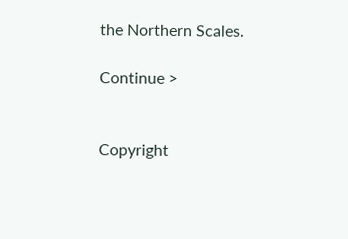the Northern Scales.

Continue >


Copyright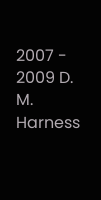2007 - 2009 D. M. Harness